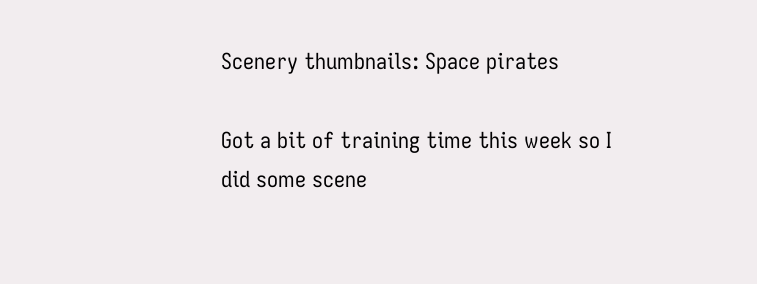Scenery thumbnails: Space pirates

Got a bit of training time this week so I did some scene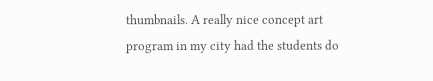thumbnails. A really nice concept art program in my city had the students do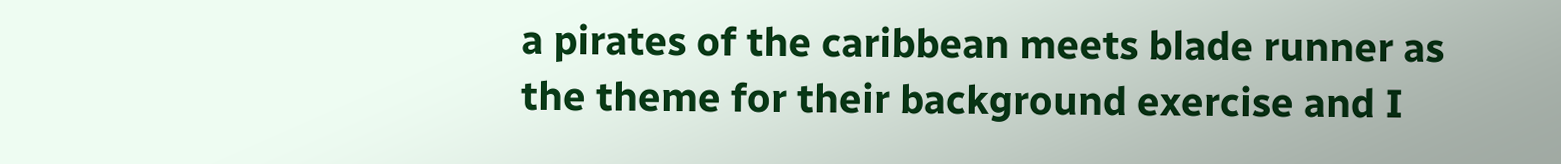a pirates of the caribbean meets blade runner as the theme for their background exercise and I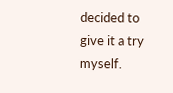decided to give it a try myself.